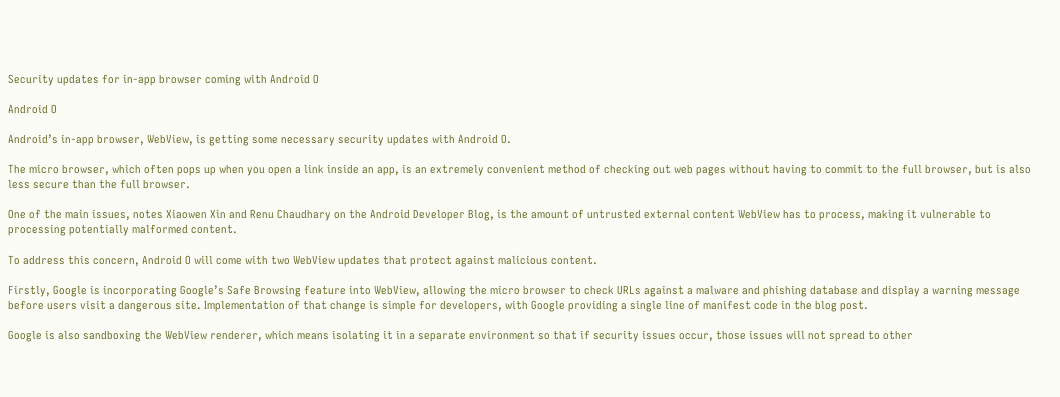Security updates for in-app browser coming with Android O

Android O

Android’s in-app browser, WebView, is getting some necessary security updates with Android O.

The micro browser, which often pops up when you open a link inside an app, is an extremely convenient method of checking out web pages without having to commit to the full browser, but is also less secure than the full browser.

One of the main issues, notes Xiaowen Xin and Renu Chaudhary on the Android Developer Blog, is the amount of untrusted external content WebView has to process, making it vulnerable to processing potentially malformed content.

To address this concern, Android O will come with two WebView updates that protect against malicious content.

Firstly, Google is incorporating Google’s Safe Browsing feature into WebView, allowing the micro browser to check URLs against a malware and phishing database and display a warning message before users visit a dangerous site. Implementation of that change is simple for developers, with Google providing a single line of manifest code in the blog post.

Google is also sandboxing the WebView renderer, which means isolating it in a separate environment so that if security issues occur, those issues will not spread to other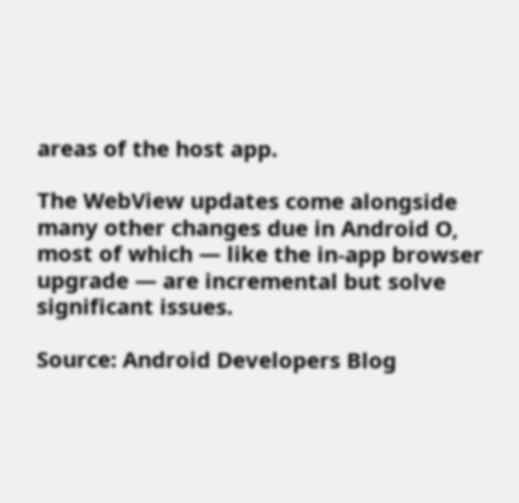areas of the host app.

The WebView updates come alongside many other changes due in Android O, most of which — like the in-app browser upgrade — are incremental but solve significant issues.

Source: Android Developers Blog